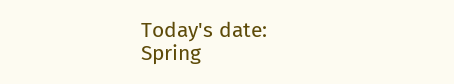Today's date:
Spring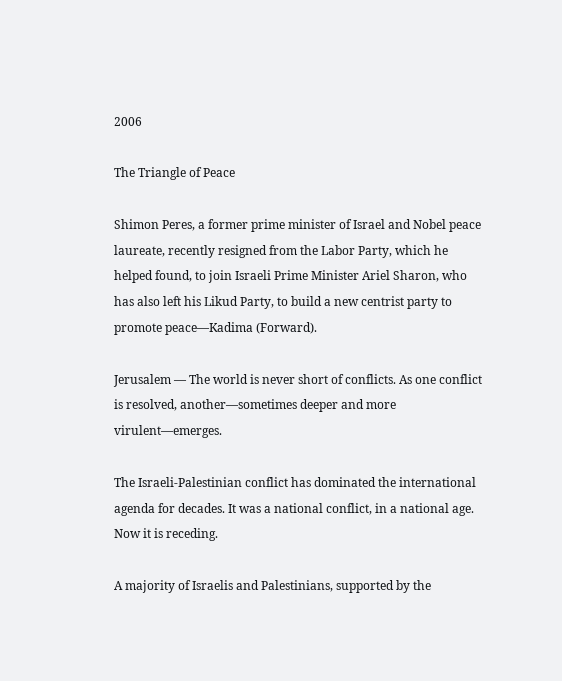2006

The Triangle of Peace

Shimon Peres, a former prime minister of Israel and Nobel peace laureate, recently resigned from the Labor Party, which he helped found, to join Israeli Prime Minister Ariel Sharon, who has also left his Likud Party, to build a new centrist party to promote peace—Kadima (Forward).

Jerusalem — The world is never short of conflicts. As one conflict is resolved, another—sometimes deeper and more virulent—emerges.

The Israeli-Palestinian conflict has dominated the international agenda for decades. It was a national conflict, in a national age. Now it is receding.

A majority of Israelis and Palestinians, supported by the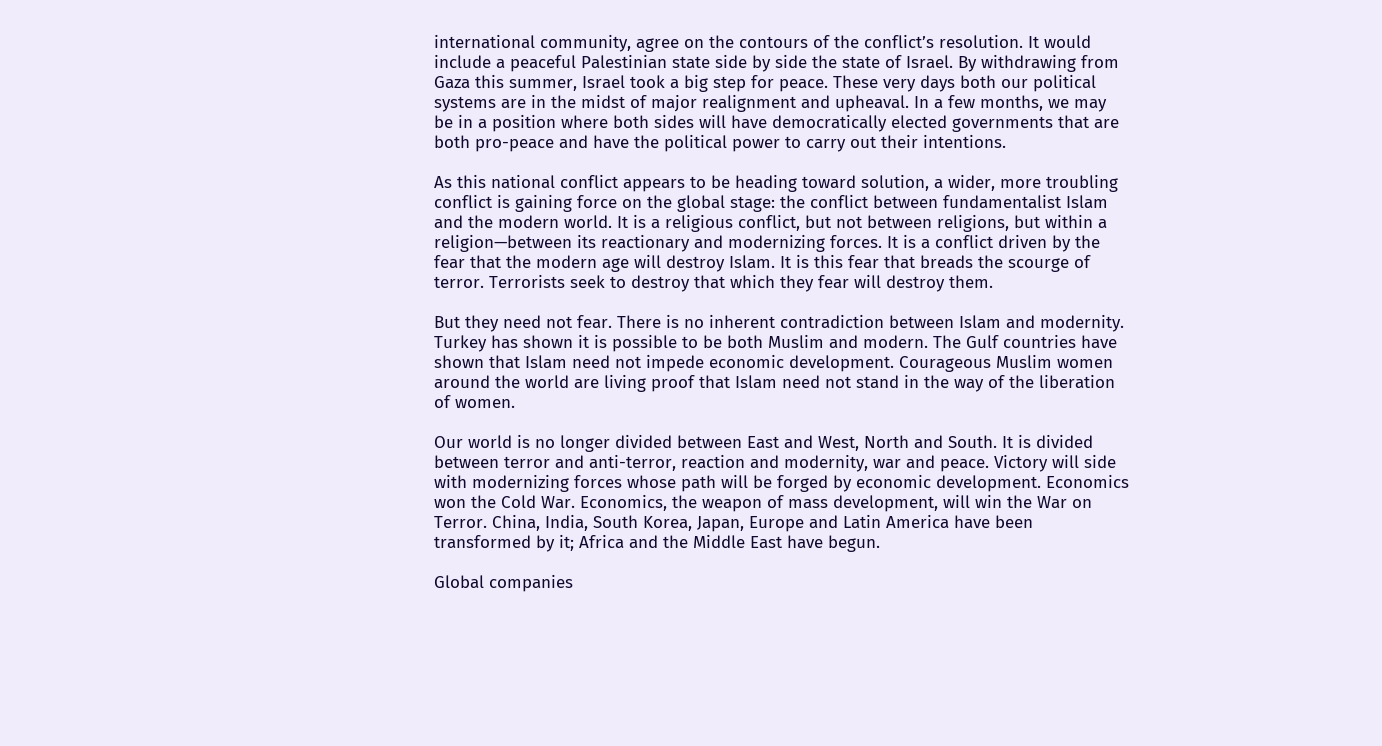international community, agree on the contours of the conflict’s resolution. It would include a peaceful Palestinian state side by side the state of Israel. By withdrawing from Gaza this summer, Israel took a big step for peace. These very days both our political systems are in the midst of major realignment and upheaval. In a few months, we may be in a position where both sides will have democratically elected governments that are both pro-peace and have the political power to carry out their intentions.

As this national conflict appears to be heading toward solution, a wider, more troubling conflict is gaining force on the global stage: the conflict between fundamentalist Islam and the modern world. It is a religious conflict, but not between religions, but within a religion—between its reactionary and modernizing forces. It is a conflict driven by the fear that the modern age will destroy Islam. It is this fear that breads the scourge of terror. Terrorists seek to destroy that which they fear will destroy them.

But they need not fear. There is no inherent contradiction between Islam and modernity. Turkey has shown it is possible to be both Muslim and modern. The Gulf countries have shown that Islam need not impede economic development. Courageous Muslim women around the world are living proof that Islam need not stand in the way of the liberation of women.

Our world is no longer divided between East and West, North and South. It is divided between terror and anti-terror, reaction and modernity, war and peace. Victory will side with modernizing forces whose path will be forged by economic development. Economics won the Cold War. Economics, the weapon of mass development, will win the War on Terror. China, India, South Korea, Japan, Europe and Latin America have been transformed by it; Africa and the Middle East have begun.

Global companies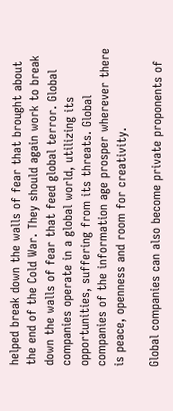helped break down the walls of fear that brought about the end of the Cold War. They should again work to break down the walls of fear that feed global terror. Global companies operate in a global world, utilizing its opportunities, suffering from its threats. Global companies of the information age prosper wherever there is peace, openness and room for creativity.

Global companies can also become private proponents of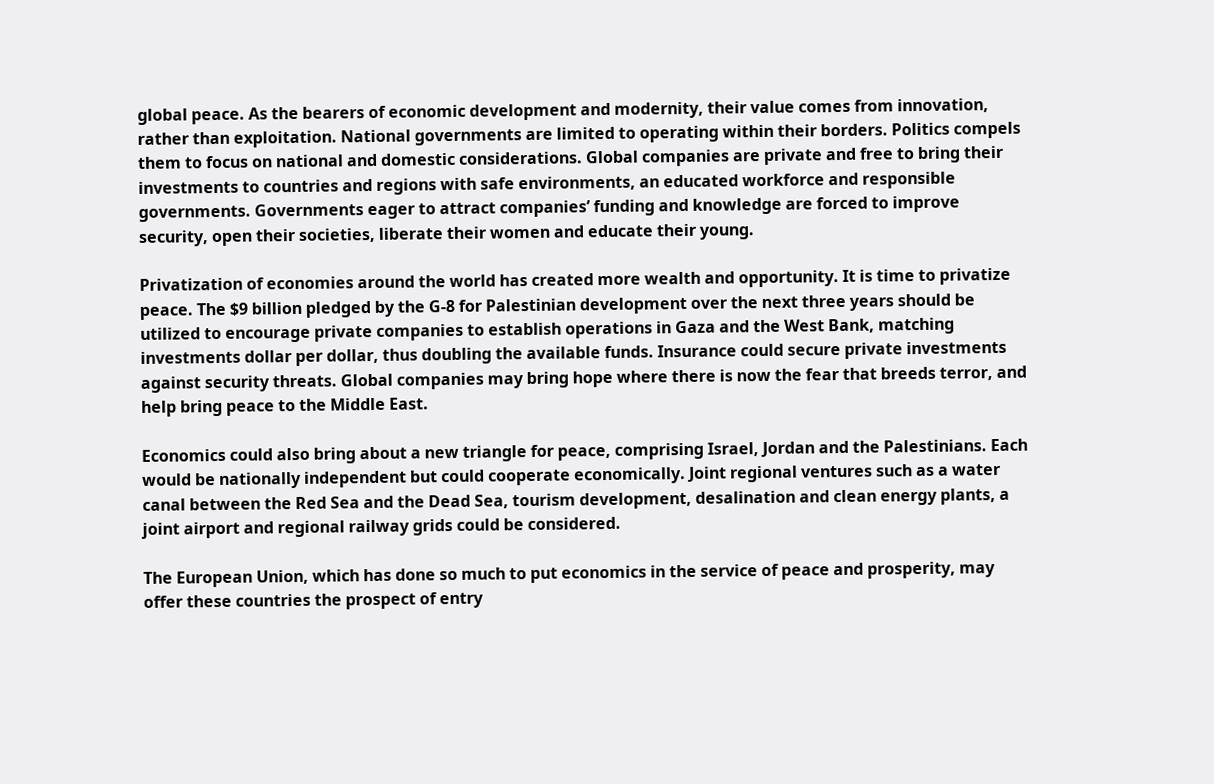global peace. As the bearers of economic development and modernity, their value comes from innovation, rather than exploitation. National governments are limited to operating within their borders. Politics compels them to focus on national and domestic considerations. Global companies are private and free to bring their investments to countries and regions with safe environments, an educated workforce and responsible governments. Governments eager to attract companies’ funding and knowledge are forced to improve security, open their societies, liberate their women and educate their young.

Privatization of economies around the world has created more wealth and opportunity. It is time to privatize peace. The $9 billion pledged by the G-8 for Palestinian development over the next three years should be utilized to encourage private companies to establish operations in Gaza and the West Bank, matching investments dollar per dollar, thus doubling the available funds. Insurance could secure private investments against security threats. Global companies may bring hope where there is now the fear that breeds terror, and help bring peace to the Middle East.

Economics could also bring about a new triangle for peace, comprising Israel, Jordan and the Palestinians. Each would be nationally independent but could cooperate economically. Joint regional ventures such as a water canal between the Red Sea and the Dead Sea, tourism development, desalination and clean energy plants, a joint airport and regional railway grids could be considered.

The European Union, which has done so much to put economics in the service of peace and prosperity, may offer these countries the prospect of entry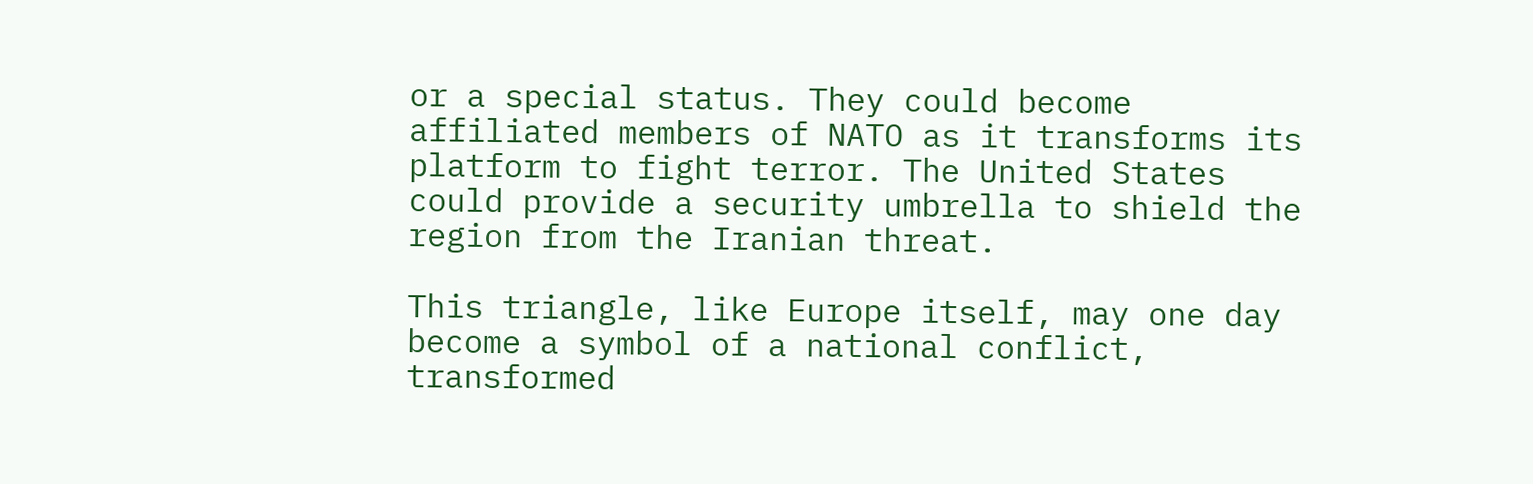or a special status. They could become affiliated members of NATO as it transforms its platform to fight terror. The United States could provide a security umbrella to shield the region from the Iranian threat.

This triangle, like Europe itself, may one day become a symbol of a national conflict, transformed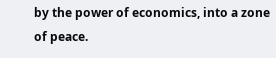by the power of economics, into a zone of peace.